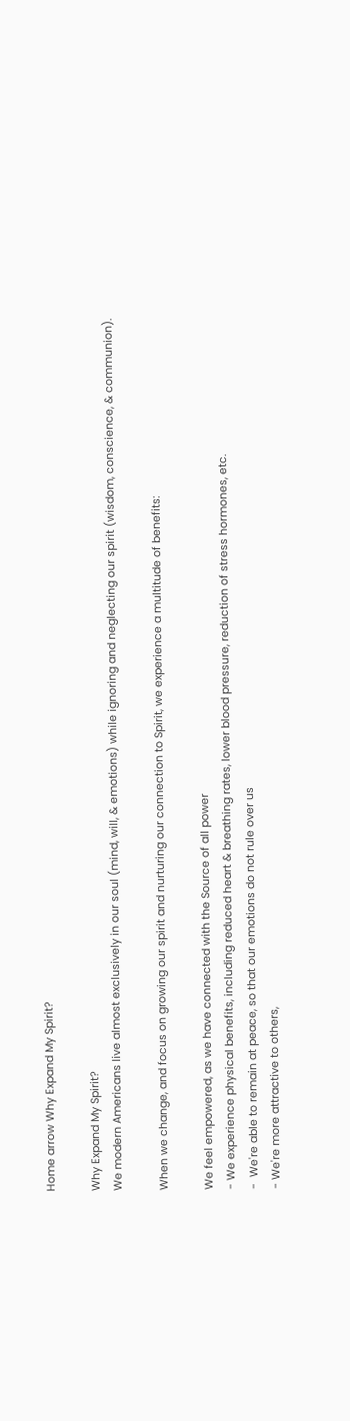Home arrow Why Expand My Spirit?

Why Expand My Spirit?
We modern Americans live almost exclusively in our soul (mind, will, & emotions) while ignoring and neglecting our spirit (wisdom, conscience, & communion).

When we change, and focus on growing our spirit and nurturing our connection to Spirit, we experience a multitude of benefits:

We feel empowered, as we have connected with the Source of all power
- We experience physical benefits, including reduced heart & breathing rates, lower blood pressure, reduction of stress hormones, etc.
-  We're able to remain at peace, so that our emotions do not rule over us
- We're more attractive to others,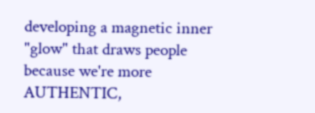developing a magnetic inner "glow" that draws people because we're more AUTHENTIC,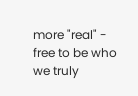more "real" - free to be who we truly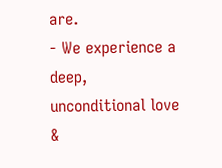are.
- We experience a deep, unconditional love &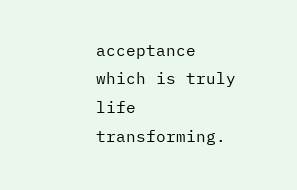acceptance which is truly life transforming.